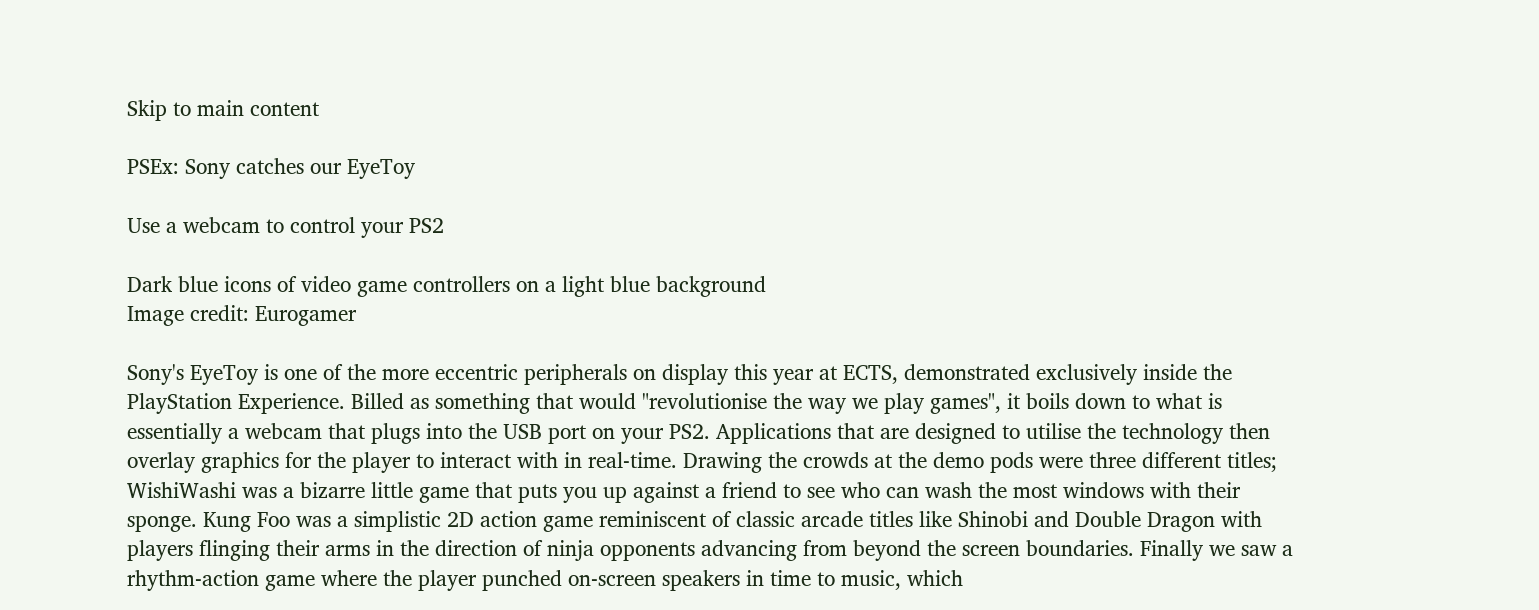Skip to main content

PSEx: Sony catches our EyeToy

Use a webcam to control your PS2

Dark blue icons of video game controllers on a light blue background
Image credit: Eurogamer

Sony's EyeToy is one of the more eccentric peripherals on display this year at ECTS, demonstrated exclusively inside the PlayStation Experience. Billed as something that would "revolutionise the way we play games", it boils down to what is essentially a webcam that plugs into the USB port on your PS2. Applications that are designed to utilise the technology then overlay graphics for the player to interact with in real-time. Drawing the crowds at the demo pods were three different titles; WishiWashi was a bizarre little game that puts you up against a friend to see who can wash the most windows with their sponge. Kung Foo was a simplistic 2D action game reminiscent of classic arcade titles like Shinobi and Double Dragon with players flinging their arms in the direction of ninja opponents advancing from beyond the screen boundaries. Finally we saw a rhythm-action game where the player punched on-screen speakers in time to music, which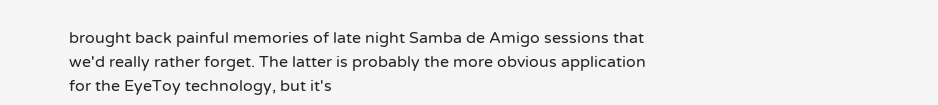brought back painful memories of late night Samba de Amigo sessions that we'd really rather forget. The latter is probably the more obvious application for the EyeToy technology, but it's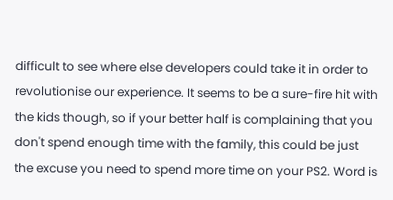difficult to see where else developers could take it in order to revolutionise our experience. It seems to be a sure-fire hit with the kids though, so if your better half is complaining that you don't spend enough time with the family, this could be just the excuse you need to spend more time on your PS2. Word is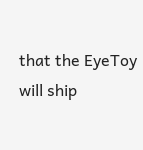that the EyeToy will ship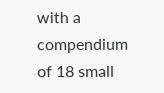with a compendium of 18 small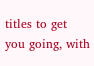titles to get you going, with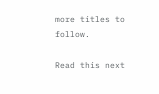more titles to follow.

Read this next